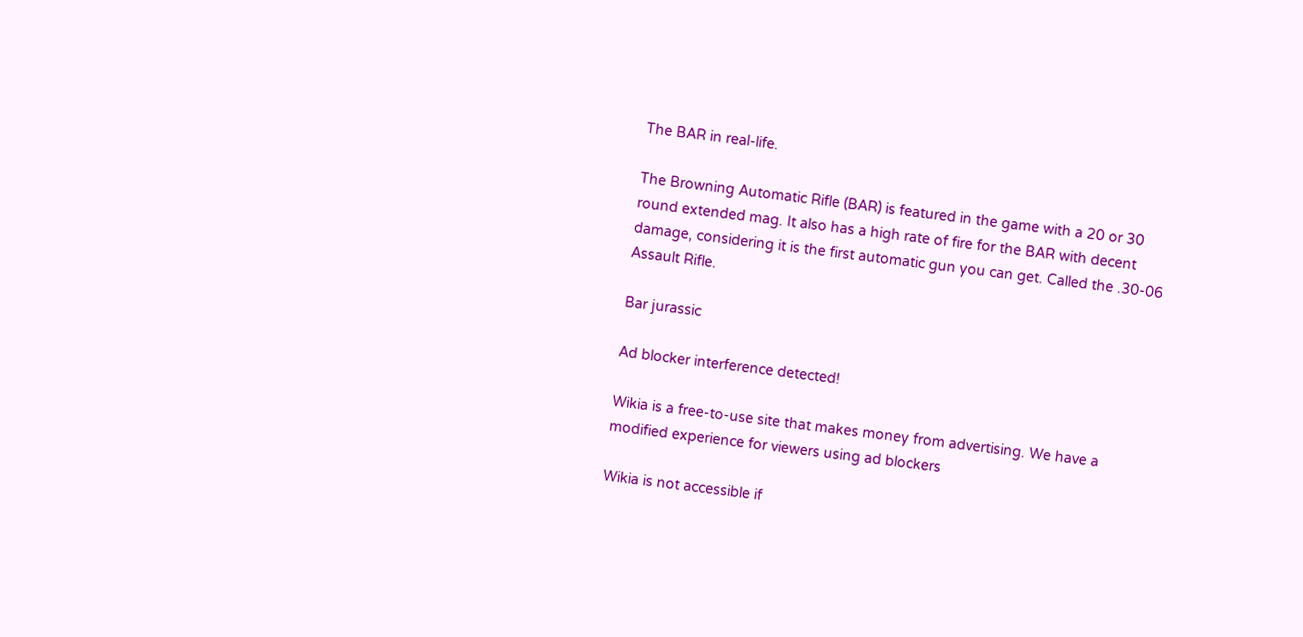The BAR in real-life.

The Browning Automatic Rifle (BAR) is featured in the game with a 20 or 30 round extended mag. It also has a high rate of fire for the BAR with decent damage, considering it is the first automatic gun you can get. Called the .30-06 Assault Rifle.

Bar jurassic

Ad blocker interference detected!

Wikia is a free-to-use site that makes money from advertising. We have a modified experience for viewers using ad blockers

Wikia is not accessible if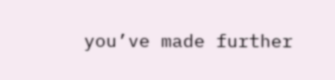you’ve made further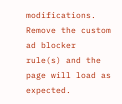modifications. Remove the custom ad blocker rule(s) and the page will load as expected.